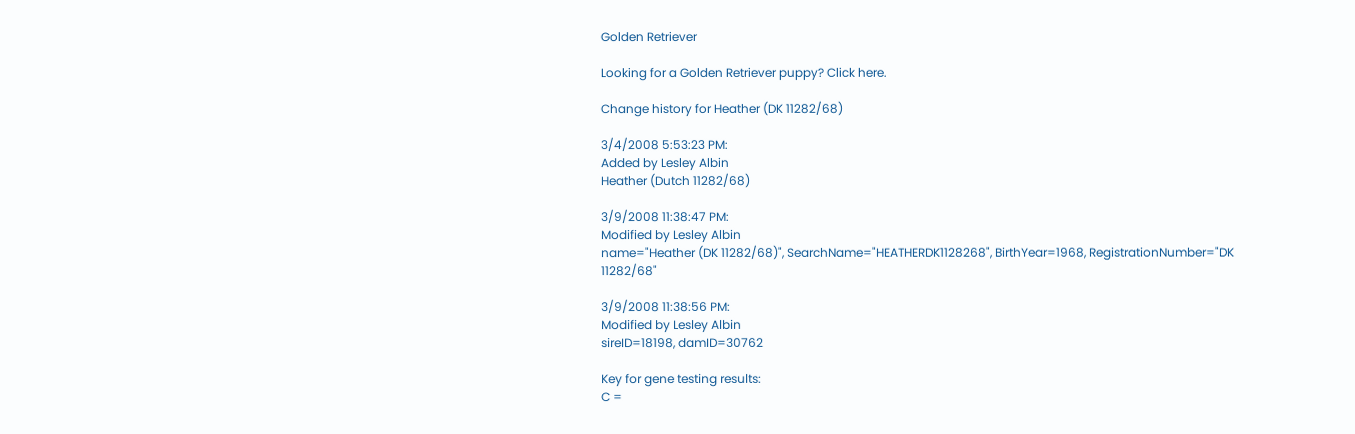Golden Retriever

Looking for a Golden Retriever puppy? Click here.

Change history for Heather (DK 11282/68)

3/4/2008 5:53:23 PM:
Added by Lesley Albin
Heather (Dutch 11282/68)

3/9/2008 11:38:47 PM:
Modified by Lesley Albin
name="Heather (DK 11282/68)", SearchName="HEATHERDK1128268", BirthYear=1968, RegistrationNumber="DK 11282/68"

3/9/2008 11:38:56 PM:
Modified by Lesley Albin
sireID=18198, damID=30762

Key for gene testing results:
C =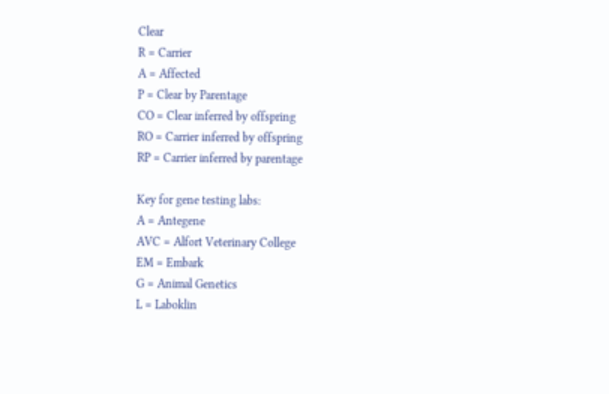Clear
R = Carrier
A = Affected
P = Clear by Parentage
CO = Clear inferred by offspring
RO = Carrier inferred by offspring
RP = Carrier inferred by parentage

Key for gene testing labs:
A = Antegene
AVC = Alfort Veterinary College
EM = Embark
G = Animal Genetics
L = Laboklin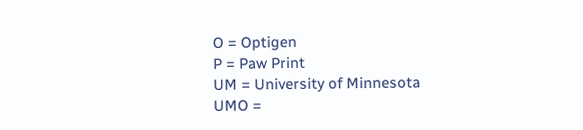O = Optigen
P = Paw Print
UM = University of Minnesota
UMO =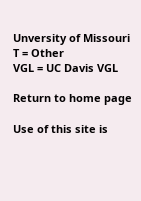Unversity of Missouri
T = Other
VGL = UC Davis VGL

Return to home page

Use of this site is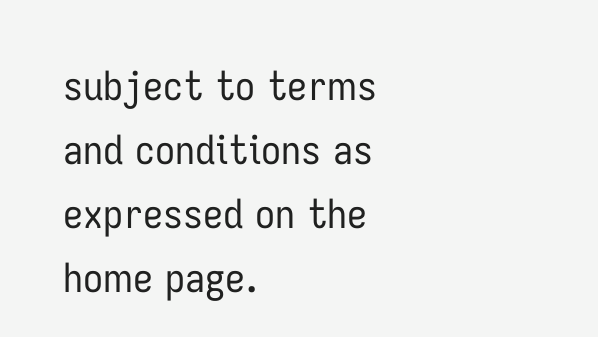subject to terms and conditions as expressed on the home page.